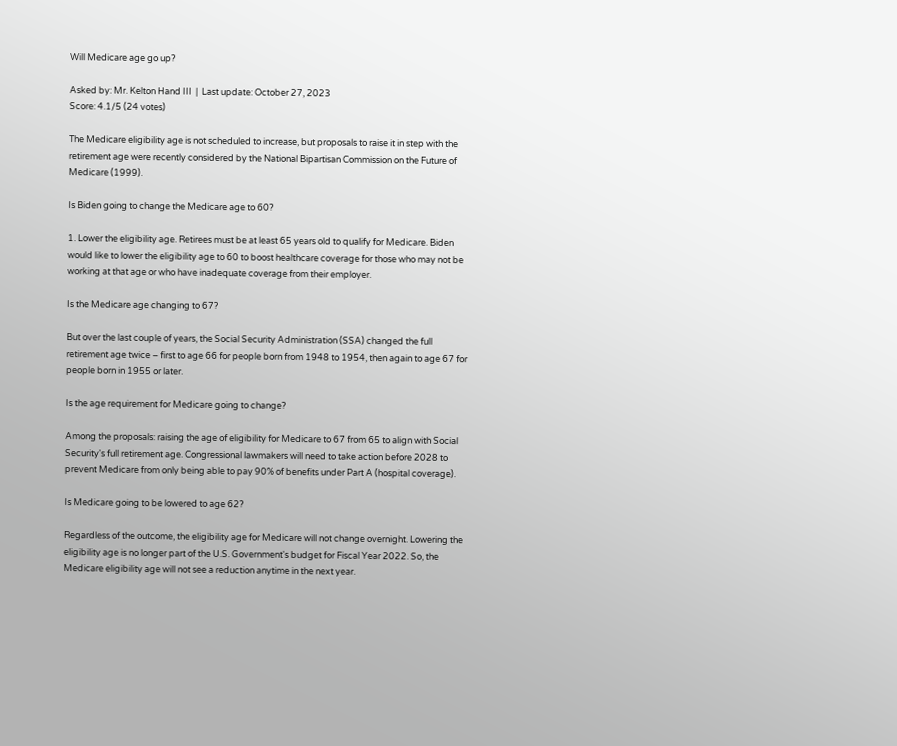Will Medicare age go up?

Asked by: Mr. Kelton Hand III  |  Last update: October 27, 2023
Score: 4.1/5 (24 votes)

The Medicare eligibility age is not scheduled to increase, but proposals to raise it in step with the retirement age were recently considered by the National Bipartisan Commission on the Future of Medicare (1999).

Is Biden going to change the Medicare age to 60?

1. Lower the eligibility age. Retirees must be at least 65 years old to qualify for Medicare. Biden would like to lower the eligibility age to 60 to boost healthcare coverage for those who may not be working at that age or who have inadequate coverage from their employer.

Is the Medicare age changing to 67?

But over the last couple of years, the Social Security Administration (SSA) changed the full retirement age twice – first to age 66 for people born from 1948 to 1954, then again to age 67 for people born in 1955 or later.

Is the age requirement for Medicare going to change?

Among the proposals: raising the age of eligibility for Medicare to 67 from 65 to align with Social Security's full retirement age. Congressional lawmakers will need to take action before 2028 to prevent Medicare from only being able to pay 90% of benefits under Part A (hospital coverage).

Is Medicare going to be lowered to age 62?

Regardless of the outcome, the eligibility age for Medicare will not change overnight. Lowering the eligibility age is no longer part of the U.S. Government's budget for Fiscal Year 2022. So, the Medicare eligibility age will not see a reduction anytime in the next year.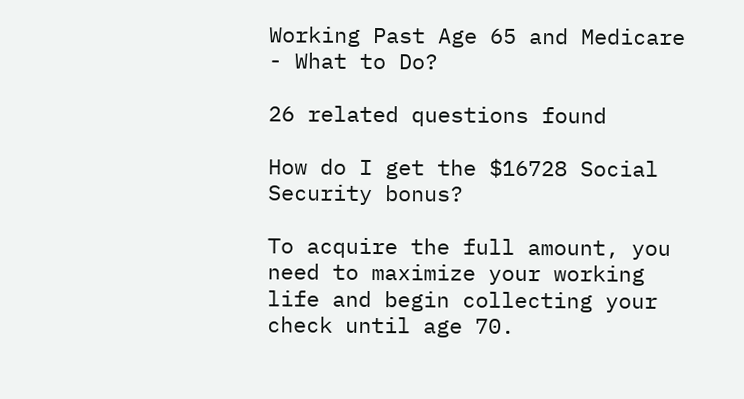Working Past Age 65 and Medicare - What to Do?

26 related questions found

How do I get the $16728 Social Security bonus?

To acquire the full amount, you need to maximize your working life and begin collecting your check until age 70.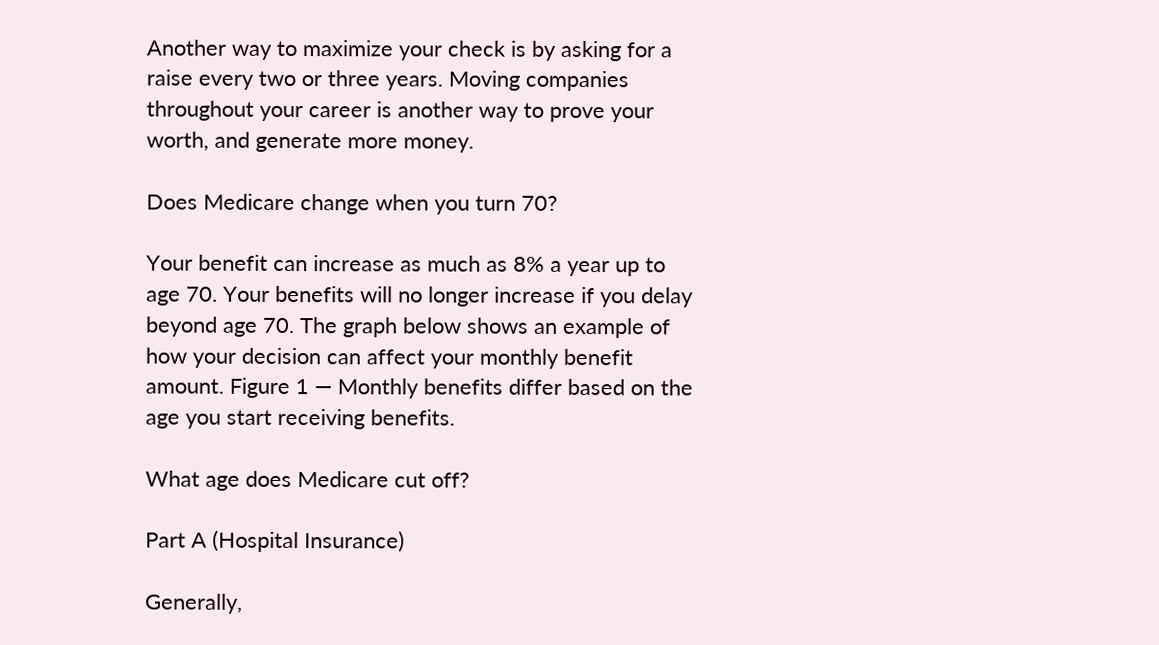Another way to maximize your check is by asking for a raise every two or three years. Moving companies throughout your career is another way to prove your worth, and generate more money.

Does Medicare change when you turn 70?

Your benefit can increase as much as 8% a year up to age 70. Your benefits will no longer increase if you delay beyond age 70. The graph below shows an example of how your decision can affect your monthly benefit amount. Figure 1 — Monthly benefits differ based on the age you start receiving benefits.

What age does Medicare cut off?

Part A (Hospital Insurance)

Generally,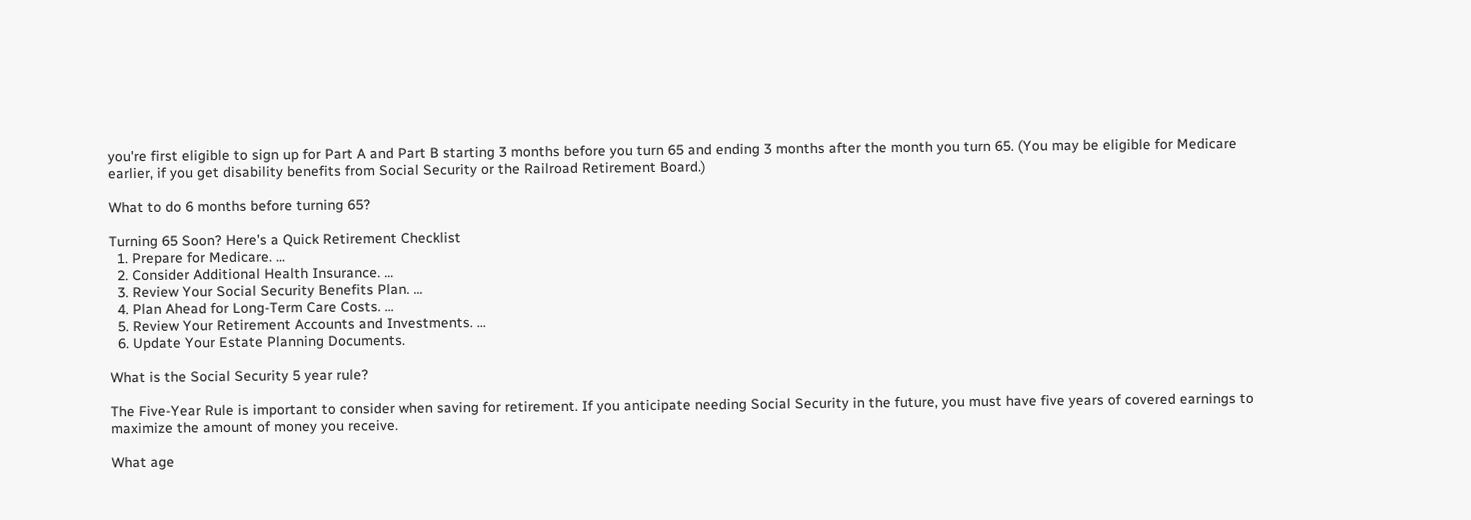you're first eligible to sign up for Part A and Part B starting 3 months before you turn 65 and ending 3 months after the month you turn 65. (You may be eligible for Medicare earlier, if you get disability benefits from Social Security or the Railroad Retirement Board.)

What to do 6 months before turning 65?

Turning 65 Soon? Here's a Quick Retirement Checklist
  1. Prepare for Medicare. ...
  2. Consider Additional Health Insurance. ...
  3. Review Your Social Security Benefits Plan. ...
  4. Plan Ahead for Long-Term Care Costs. ...
  5. Review Your Retirement Accounts and Investments. ...
  6. Update Your Estate Planning Documents.

What is the Social Security 5 year rule?

The Five-Year Rule is important to consider when saving for retirement. If you anticipate needing Social Security in the future, you must have five years of covered earnings to maximize the amount of money you receive.

What age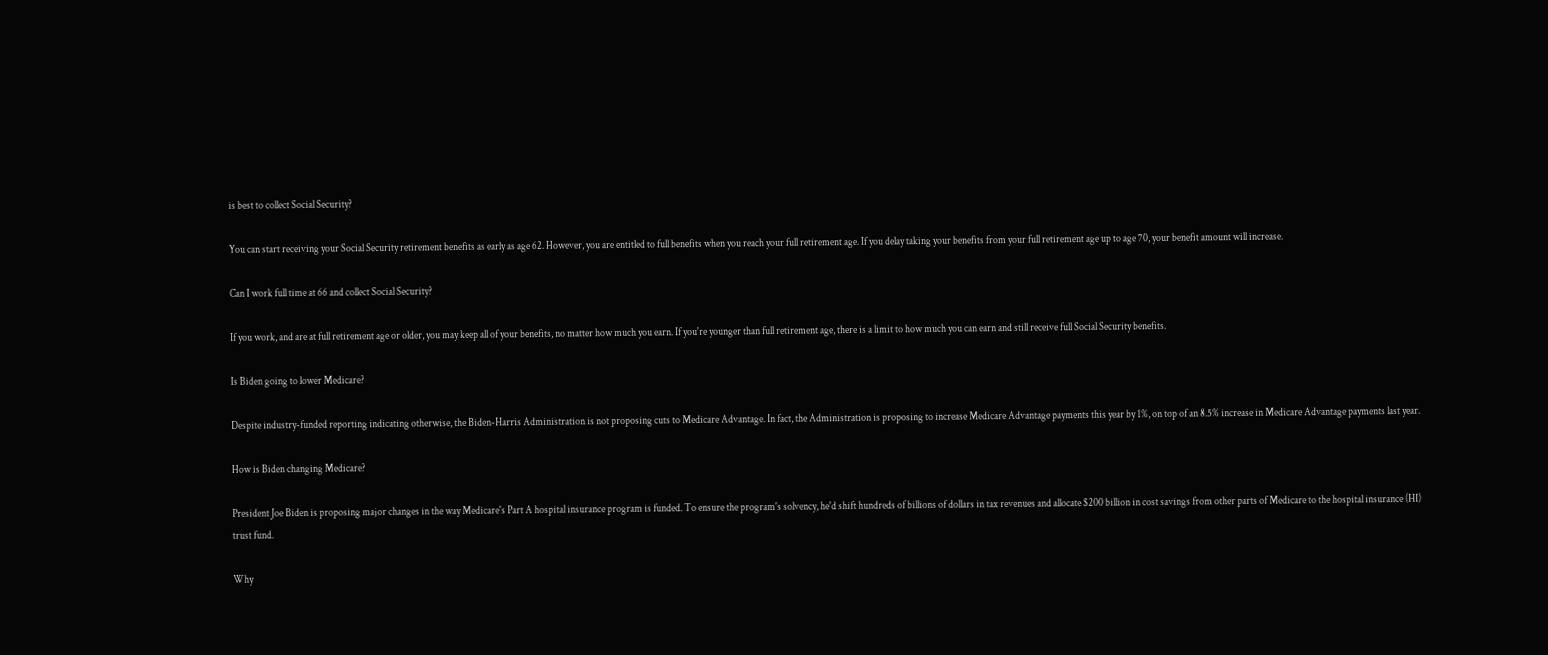is best to collect Social Security?

You can start receiving your Social Security retirement benefits as early as age 62. However, you are entitled to full benefits when you reach your full retirement age. If you delay taking your benefits from your full retirement age up to age 70, your benefit amount will increase.

Can I work full time at 66 and collect Social Security?

If you work, and are at full retirement age or older, you may keep all of your benefits, no matter how much you earn. If you're younger than full retirement age, there is a limit to how much you can earn and still receive full Social Security benefits.

Is Biden going to lower Medicare?

Despite industry-funded reporting indicating otherwise, the Biden-Harris Administration is not proposing cuts to Medicare Advantage. In fact, the Administration is proposing to increase Medicare Advantage payments this year by 1%, on top of an 8.5% increase in Medicare Advantage payments last year.

How is Biden changing Medicare?

President Joe Biden is proposing major changes in the way Medicare's Part A hospital insurance program is funded. To ensure the program's solvency, he'd shift hundreds of billions of dollars in tax revenues and allocate $200 billion in cost savings from other parts of Medicare to the hospital insurance (HI) trust fund.

Why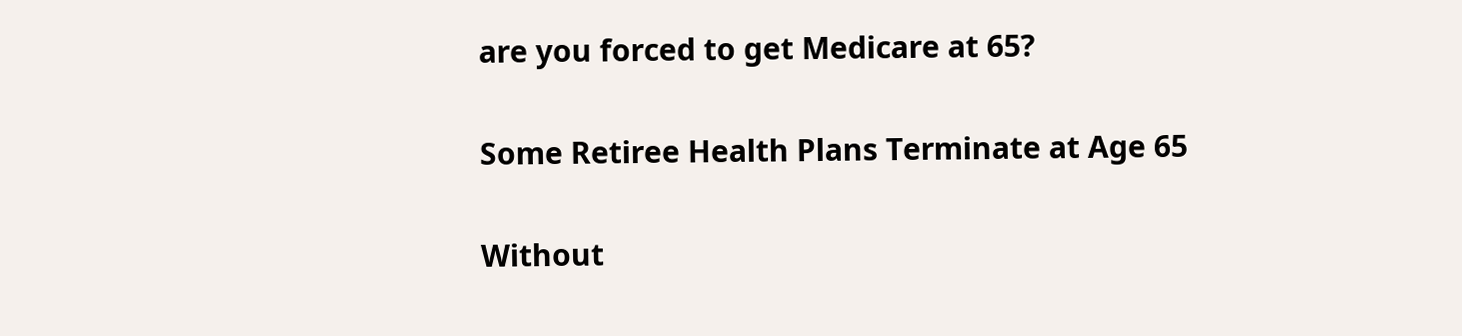are you forced to get Medicare at 65?

Some Retiree Health Plans Terminate at Age 65

Without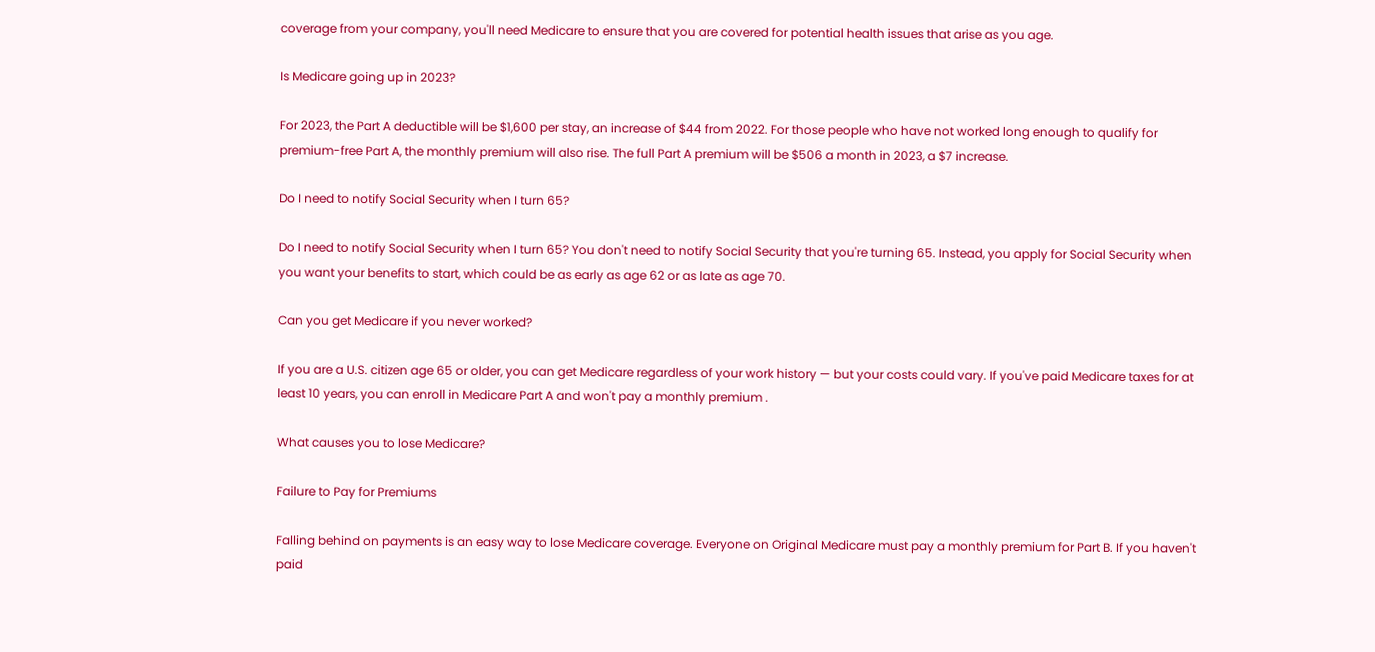coverage from your company, you'll need Medicare to ensure that you are covered for potential health issues that arise as you age.

Is Medicare going up in 2023?

For 2023, the Part A deductible will be $1,600 per stay, an increase of $44 from 2022. For those people who have not worked long enough to qualify for premium-free Part A, the monthly premium will also rise. The full Part A premium will be $506 a month in 2023, a $7 increase.

Do I need to notify Social Security when I turn 65?

Do I need to notify Social Security when I turn 65? You don't need to notify Social Security that you're turning 65. Instead, you apply for Social Security when you want your benefits to start, which could be as early as age 62 or as late as age 70.

Can you get Medicare if you never worked?

If you are a U.S. citizen age 65 or older, you can get Medicare regardless of your work history — but your costs could vary. If you've paid Medicare taxes for at least 10 years, you can enroll in Medicare Part A and won't pay a monthly premium .

What causes you to lose Medicare?

Failure to Pay for Premiums

Falling behind on payments is an easy way to lose Medicare coverage. Everyone on Original Medicare must pay a monthly premium for Part B. If you haven't paid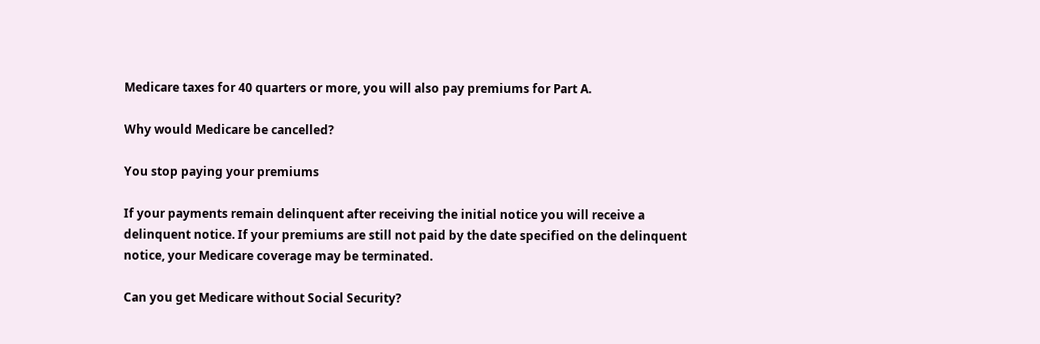Medicare taxes for 40 quarters or more, you will also pay premiums for Part A.

Why would Medicare be cancelled?

You stop paying your premiums

If your payments remain delinquent after receiving the initial notice you will receive a delinquent notice. If your premiums are still not paid by the date specified on the delinquent notice, your Medicare coverage may be terminated.

Can you get Medicare without Social Security?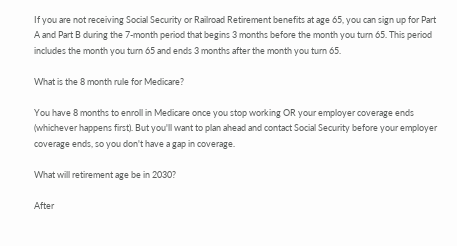If you are not receiving Social Security or Railroad Retirement benefits at age 65, you can sign up for Part A and Part B during the 7-month period that begins 3 months before the month you turn 65. This period includes the month you turn 65 and ends 3 months after the month you turn 65.

What is the 8 month rule for Medicare?

You have 8 months to enroll in Medicare once you stop working OR your employer coverage ends (whichever happens first). But you'll want to plan ahead and contact Social Security before your employer coverage ends, so you don't have a gap in coverage.

What will retirement age be in 2030?

After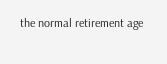the normal retirement age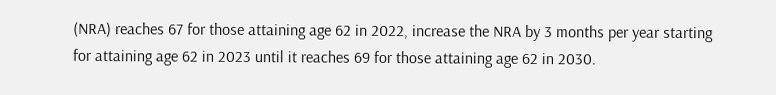(NRA) reaches 67 for those attaining age 62 in 2022, increase the NRA by 3 months per year starting for attaining age 62 in 2023 until it reaches 69 for those attaining age 62 in 2030.